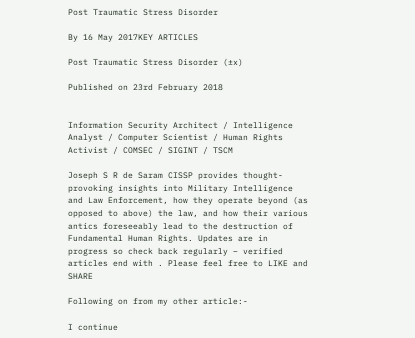Post Traumatic Stress Disorder

By 16 May 2017KEY ARTICLES

Post Traumatic Stress Disorder (±x)

Published on 23rd February 2018


Information Security Architect / Intelligence Analyst / Computer Scientist / Human Rights Activist / COMSEC / SIGINT / TSCM

Joseph S R de Saram CISSP provides thought-provoking insights into Military Intelligence and Law Enforcement, how they operate beyond (as opposed to above) the law, and how their various antics foreseeably lead to the destruction of Fundamental Human Rights. Updates are in progress so check back regularly – verified articles end with . Please feel free to LIKE and SHARE

Following on from my other article:-

I continue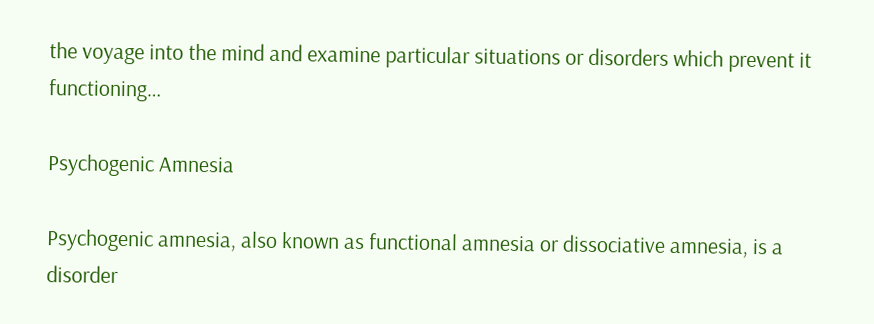the voyage into the mind and examine particular situations or disorders which prevent it functioning…

Psychogenic Amnesia

Psychogenic amnesia, also known as functional amnesia or dissociative amnesia, is a disorder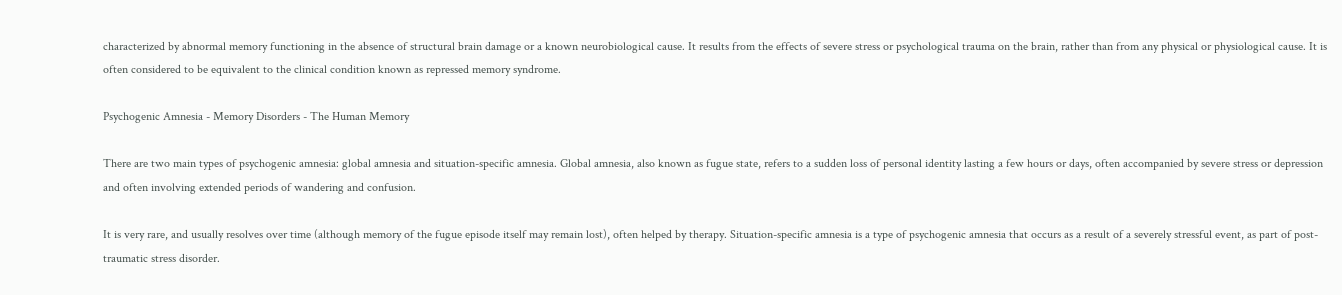characterized by abnormal memory functioning in the absence of structural brain damage or a known neurobiological cause. It results from the effects of severe stress or psychological trauma on the brain, rather than from any physical or physiological cause. It is often considered to be equivalent to the clinical condition known as repressed memory syndrome.

Psychogenic Amnesia - Memory Disorders - The Human Memory

There are two main types of psychogenic amnesia: global amnesia and situation-specific amnesia. Global amnesia, also known as fugue state, refers to a sudden loss of personal identity lasting a few hours or days, often accompanied by severe stress or depression and often involving extended periods of wandering and confusion.

It is very rare, and usually resolves over time (although memory of the fugue episode itself may remain lost), often helped by therapy. Situation-specific amnesia is a type of psychogenic amnesia that occurs as a result of a severely stressful event, as part of post-traumatic stress disorder.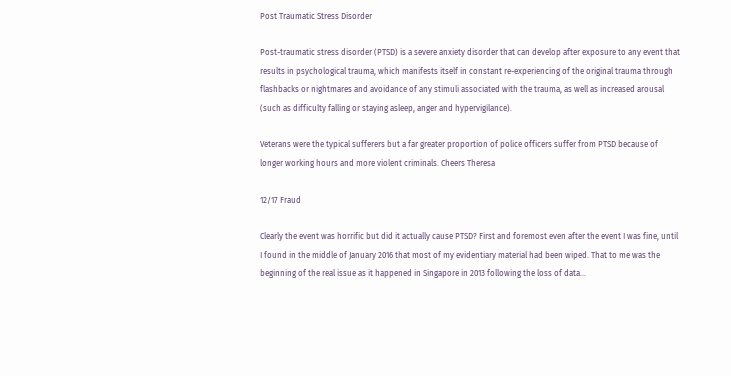Post Traumatic Stress Disorder

Post-traumatic stress disorder (PTSD) is a severe anxiety disorder that can develop after exposure to any event that results in psychological trauma, which manifests itself in constant re-experiencing of the original trauma through flashbacks or nightmares and avoidance of any stimuli associated with the trauma, as well as increased arousal (such as difficulty falling or staying asleep, anger and hypervigilance).

Veterans were the typical sufferers but a far greater proportion of police officers suffer from PTSD because of longer working hours and more violent criminals. Cheers Theresa

12/17 Fraud

Clearly the event was horrific but did it actually cause PTSD? First and foremost even after the event I was fine, until I found in the middle of January 2016 that most of my evidentiary material had been wiped. That to me was the beginning of the real issue as it happened in Singapore in 2013 following the loss of data…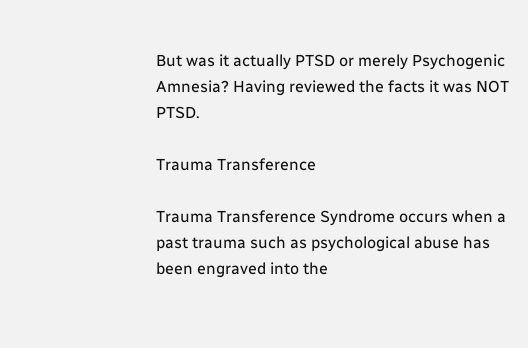But was it actually PTSD or merely Psychogenic Amnesia? Having reviewed the facts it was NOT PTSD.

Trauma Transference

Trauma Transference Syndrome occurs when a past trauma such as psychological abuse has been engraved into the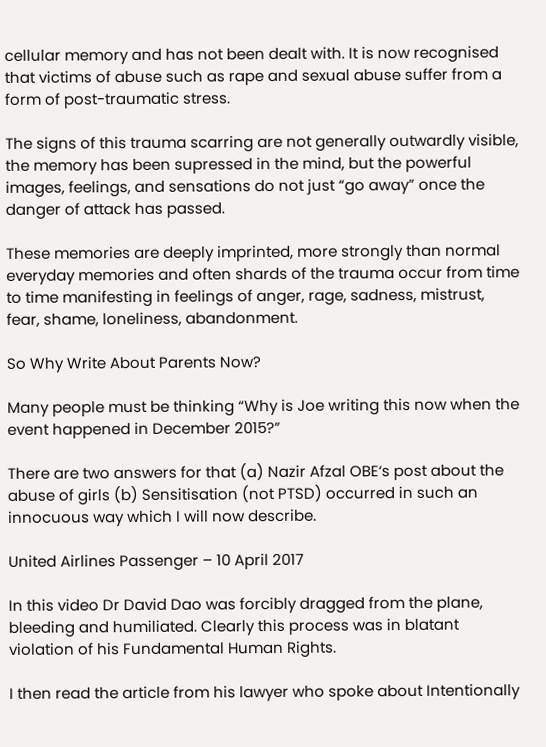cellular memory and has not been dealt with. It is now recognised that victims of abuse such as rape and sexual abuse suffer from a form of post-traumatic stress.

The signs of this trauma scarring are not generally outwardly visible, the memory has been supressed in the mind, but the powerful images, feelings, and sensations do not just “go away” once the danger of attack has passed.

These memories are deeply imprinted, more strongly than normal everyday memories and often shards of the trauma occur from time to time manifesting in feelings of anger, rage, sadness, mistrust, fear, shame, loneliness, abandonment.

So Why Write About Parents Now?

Many people must be thinking “Why is Joe writing this now when the event happened in December 2015?”

There are two answers for that (a) Nazir Afzal OBE‘s post about the abuse of girls (b) Sensitisation (not PTSD) occurred in such an innocuous way which I will now describe.

United Airlines Passenger – 10 April 2017

In this video Dr David Dao was forcibly dragged from the plane, bleeding and humiliated. Clearly this process was in blatant violation of his Fundamental Human Rights.

I then read the article from his lawyer who spoke about Intentionally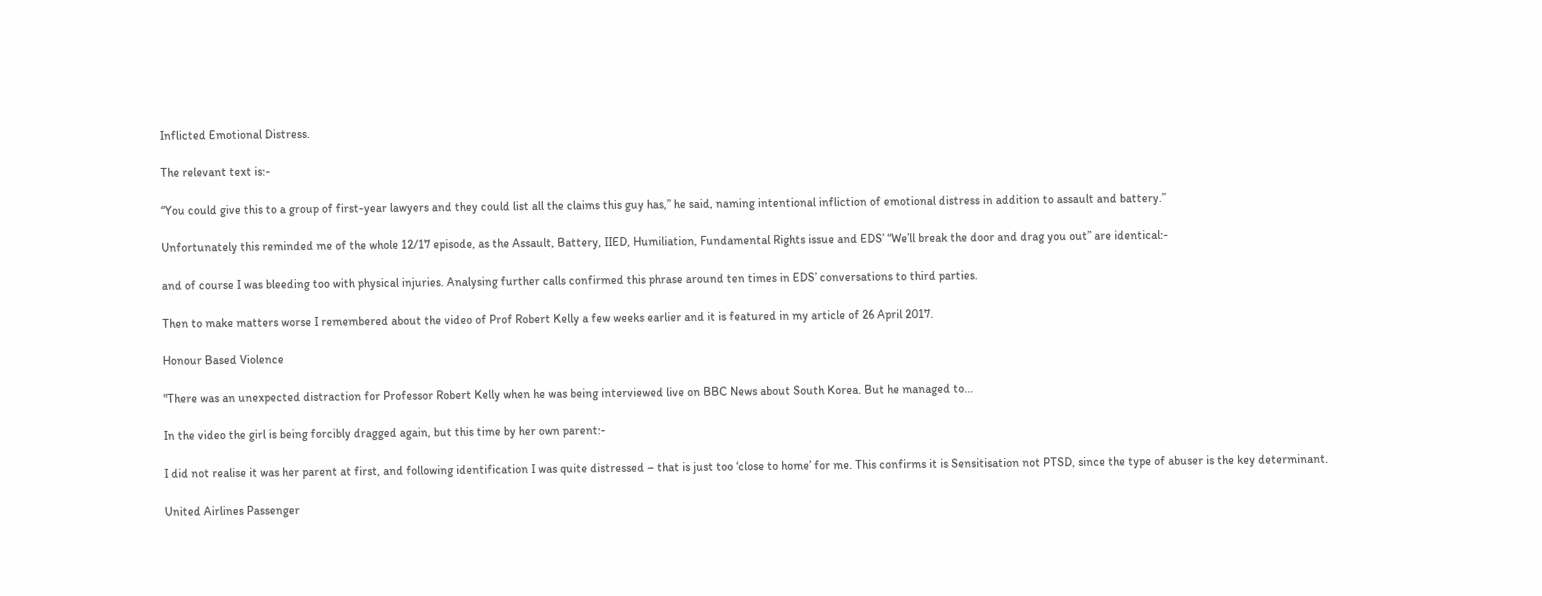Inflicted Emotional Distress.

The relevant text is:-

“You could give this to a group of first-year lawyers and they could list all the claims this guy has,” he said, naming intentional infliction of emotional distress in addition to assault and battery.”

Unfortunately this reminded me of the whole 12/17 episode, as the Assault, Battery, IIED, Humiliation, Fundamental Rights issue and EDS’ “We’ll break the door and drag you out” are identical:-

and of course I was bleeding too with physical injuries. Analysing further calls confirmed this phrase around ten times in EDS’ conversations to third parties.

Then to make matters worse I remembered about the video of Prof Robert Kelly a few weeks earlier and it is featured in my article of 26 April 2017.

Honour Based Violence

"There was an unexpected distraction for Professor Robert Kelly when he was being interviewed live on BBC News about South Korea. But he managed to...

In the video the girl is being forcibly dragged again, but this time by her own parent:-

I did not realise it was her parent at first, and following identification I was quite distressed – that is just too ‘close to home’ for me. This confirms it is Sensitisation not PTSD, since the type of abuser is the key determinant.

United Airlines Passenger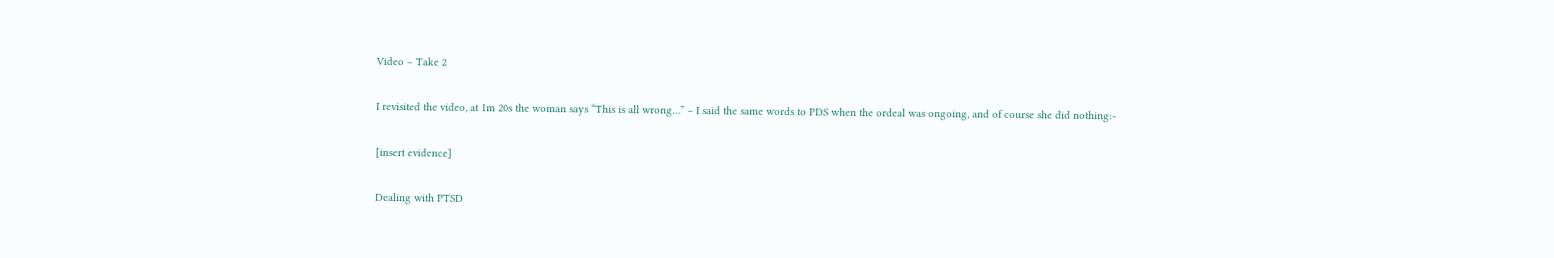Video – Take 2

I revisited the video, at 1m 20s the woman says “This is all wrong…” – I said the same words to PDS when the ordeal was ongoing, and of course she did nothing:-

[insert evidence]

Dealing with PTSD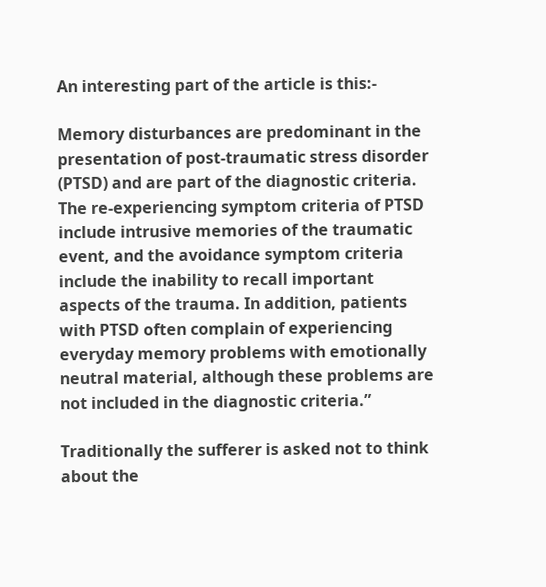An interesting part of the article is this:-

Memory disturbances are predominant in the presentation of post-traumatic stress disorder (PTSD) and are part of the diagnostic criteria. The re-experiencing symptom criteria of PTSD include intrusive memories of the traumatic event, and the avoidance symptom criteria include the inability to recall important aspects of the trauma. In addition, patients with PTSD often complain of experiencing everyday memory problems with emotionally neutral material, although these problems are not included in the diagnostic criteria.”

Traditionally the sufferer is asked not to think about the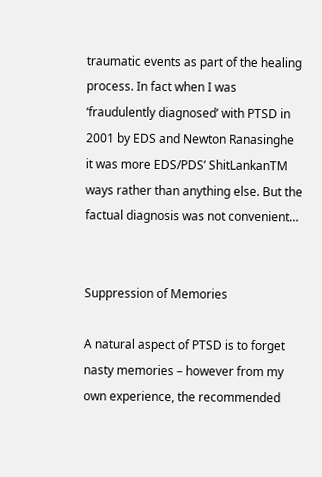traumatic events as part of the healing process. In fact when I was ‘fraudulently diagnosed’ with PTSD in 2001 by EDS and Newton Ranasinghe it was more EDS/PDS’ ShitLankanTM ways rather than anything else. But the factual diagnosis was not convenient…


Suppression of Memories

A natural aspect of PTSD is to forget nasty memories – however from my own experience, the recommended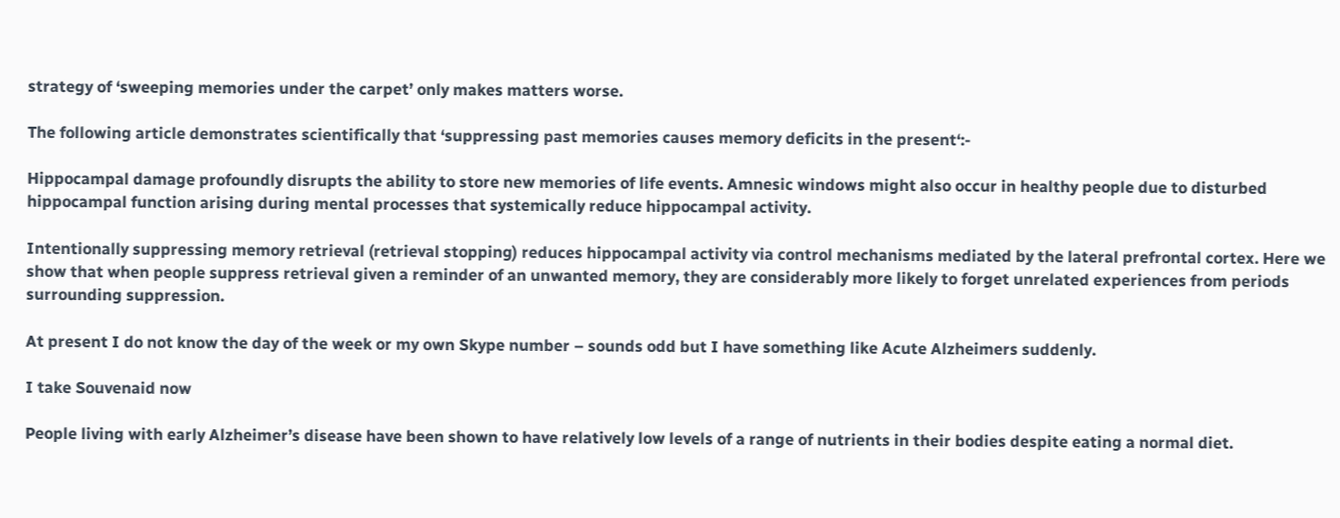strategy of ‘sweeping memories under the carpet’ only makes matters worse.

The following article demonstrates scientifically that ‘suppressing past memories causes memory deficits in the present‘:-

Hippocampal damage profoundly disrupts the ability to store new memories of life events. Amnesic windows might also occur in healthy people due to disturbed hippocampal function arising during mental processes that systemically reduce hippocampal activity.

Intentionally suppressing memory retrieval (retrieval stopping) reduces hippocampal activity via control mechanisms mediated by the lateral prefrontal cortex. Here we show that when people suppress retrieval given a reminder of an unwanted memory, they are considerably more likely to forget unrelated experiences from periods surrounding suppression.

At present I do not know the day of the week or my own Skype number – sounds odd but I have something like Acute Alzheimers suddenly.

I take Souvenaid now

People living with early Alzheimer’s disease have been shown to have relatively low levels of a range of nutrients in their bodies despite eating a normal diet.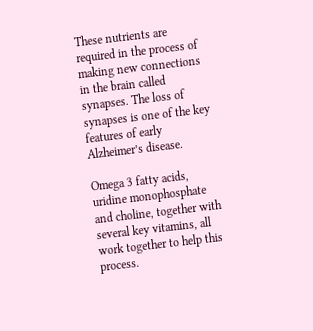These nutrients are required in the process of making new connections in the brain called synapses. The loss of synapses is one of the key features of early Alzheimer’s disease.

Omega 3 fatty acids, uridine monophosphate and choline, together with several key vitamins, all work together to help this process.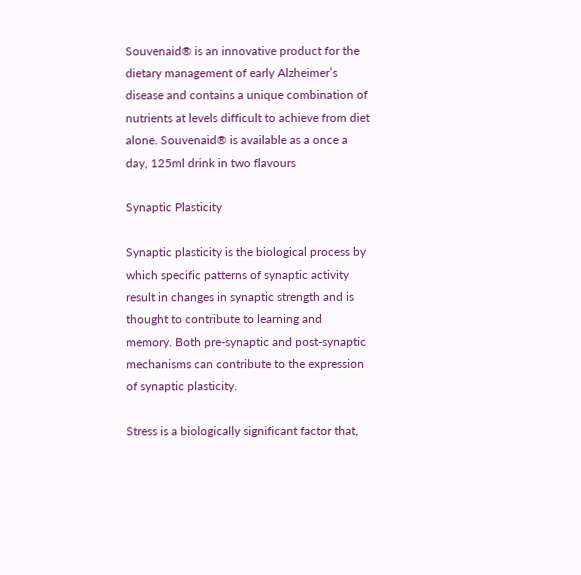Souvenaid® is an innovative product for the dietary management of early Alzheimer’s disease and contains a unique combination of nutrients at levels difficult to achieve from diet alone. Souvenaid® is available as a once a day, 125ml drink in two flavours

Synaptic Plasticity

Synaptic plasticity is the biological process by which specific patterns of synaptic activity result in changes in synaptic strength and is thought to contribute to learning and memory. Both pre-synaptic and post-synaptic mechanisms can contribute to the expression of synaptic plasticity.

Stress is a biologically significant factor that,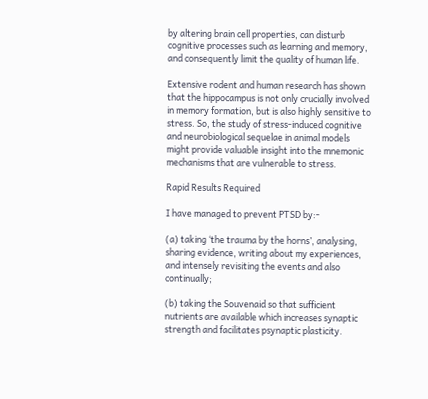by altering brain cell properties, can disturb cognitive processes such as learning and memory, and consequently limit the quality of human life.

Extensive rodent and human research has shown that the hippocampus is not only crucially involved in memory formation, but is also highly sensitive to stress. So, the study of stress-induced cognitive and neurobiological sequelae in animal models might provide valuable insight into the mnemonic mechanisms that are vulnerable to stress.

Rapid Results Required

I have managed to prevent PTSD by:-

(a) taking ‘the trauma by the horns’, analysing, sharing evidence, writing about my experiences, and intensely revisiting the events and also continually;

(b) taking the Souvenaid so that sufficient nutrients are available which increases synaptic strength and facilitates psynaptic plasticity.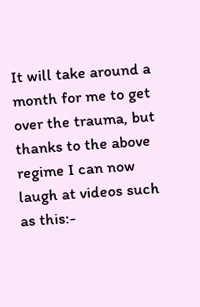It will take around a month for me to get over the trauma, but thanks to the above regime I can now laugh at videos such as this:-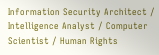Information Security Architect / Intelligence Analyst / Computer Scientist / Human Rights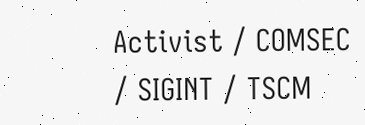Activist / COMSEC / SIGINT / TSCM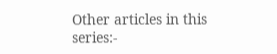Other articles in this series:-